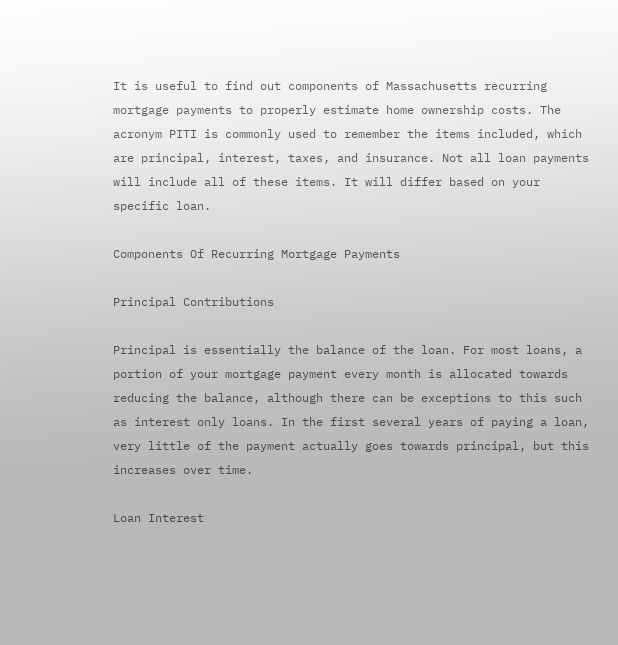It is useful to find out components of Massachusetts recurring mortgage payments to properly estimate home ownership costs. The acronym PITI is commonly used to remember the items included, which are principal, interest, taxes, and insurance. Not all loan payments will include all of these items. It will differ based on your specific loan.

Components Of Recurring Mortgage Payments

Principal Contributions

Principal is essentially the balance of the loan. For most loans, a portion of your mortgage payment every month is allocated towards reducing the balance, although there can be exceptions to this such as interest only loans. In the first several years of paying a loan, very little of the payment actually goes towards principal, but this increases over time.

Loan Interest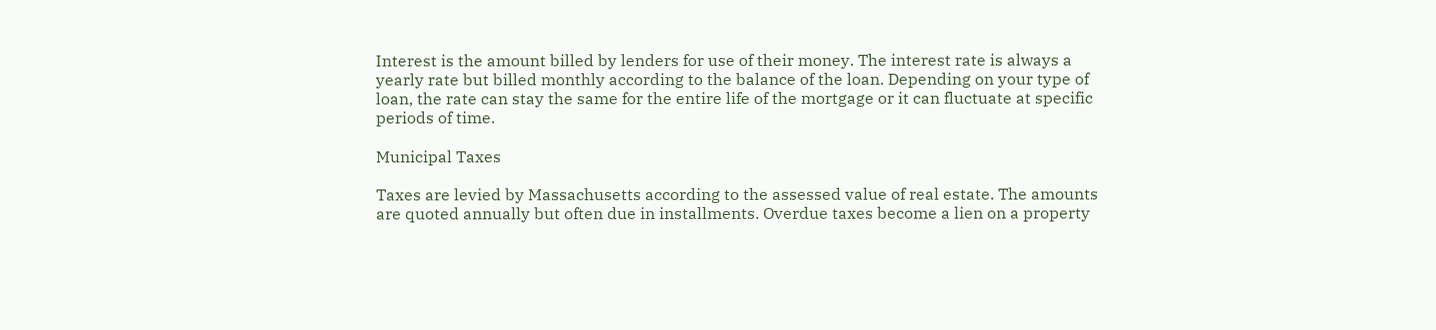Interest is the amount billed by lenders for use of their money. The interest rate is always a yearly rate but billed monthly according to the balance of the loan. Depending on your type of loan, the rate can stay the same for the entire life of the mortgage or it can fluctuate at specific periods of time.

Municipal Taxes

Taxes are levied by Massachusetts according to the assessed value of real estate. The amounts are quoted annually but often due in installments. Overdue taxes become a lien on a property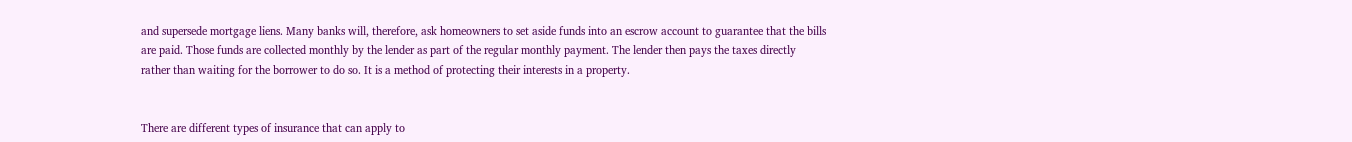and supersede mortgage liens. Many banks will, therefore, ask homeowners to set aside funds into an escrow account to guarantee that the bills are paid. Those funds are collected monthly by the lender as part of the regular monthly payment. The lender then pays the taxes directly rather than waiting for the borrower to do so. It is a method of protecting their interests in a property.


There are different types of insurance that can apply to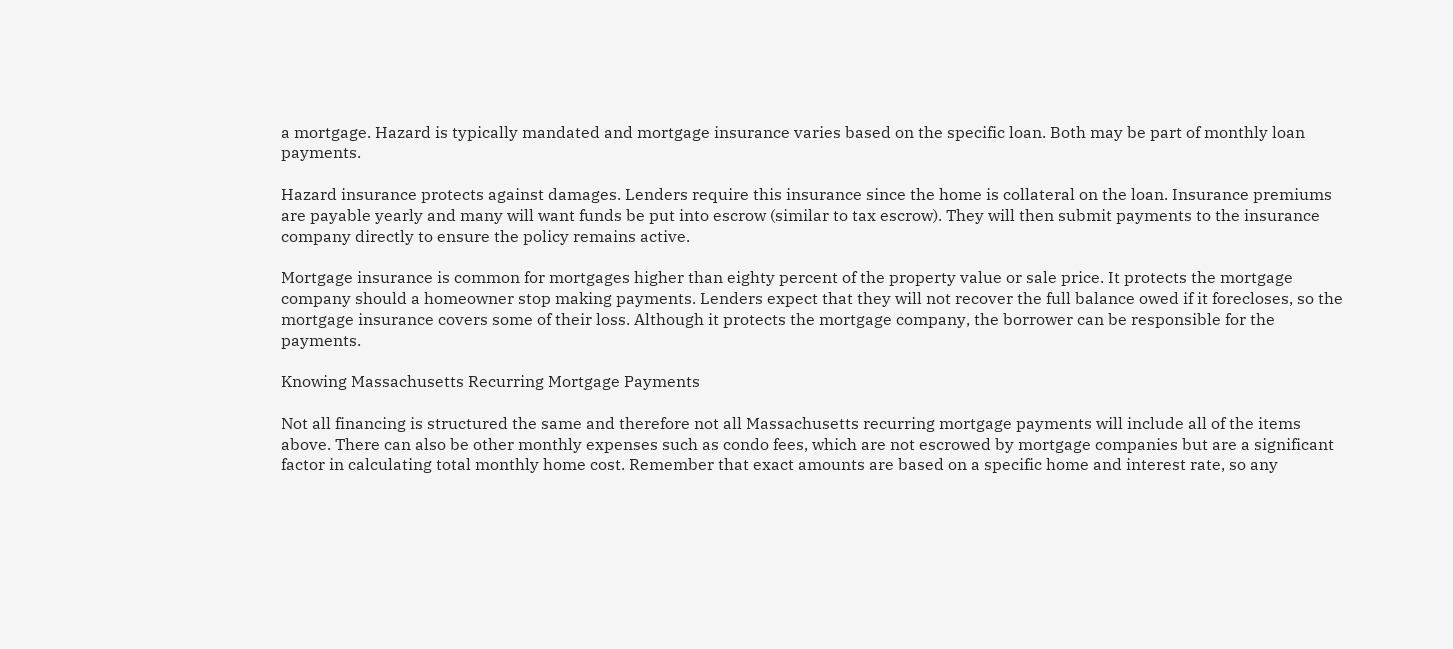a mortgage. Hazard is typically mandated and mortgage insurance varies based on the specific loan. Both may be part of monthly loan payments.

Hazard insurance protects against damages. Lenders require this insurance since the home is collateral on the loan. Insurance premiums are payable yearly and many will want funds be put into escrow (similar to tax escrow). They will then submit payments to the insurance company directly to ensure the policy remains active.

Mortgage insurance is common for mortgages higher than eighty percent of the property value or sale price. It protects the mortgage company should a homeowner stop making payments. Lenders expect that they will not recover the full balance owed if it forecloses, so the mortgage insurance covers some of their loss. Although it protects the mortgage company, the borrower can be responsible for the payments.

Knowing Massachusetts Recurring Mortgage Payments

Not all financing is structured the same and therefore not all Massachusetts recurring mortgage payments will include all of the items above. There can also be other monthly expenses such as condo fees, which are not escrowed by mortgage companies but are a significant factor in calculating total monthly home cost. Remember that exact amounts are based on a specific home and interest rate, so any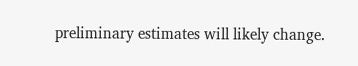preliminary estimates will likely change.